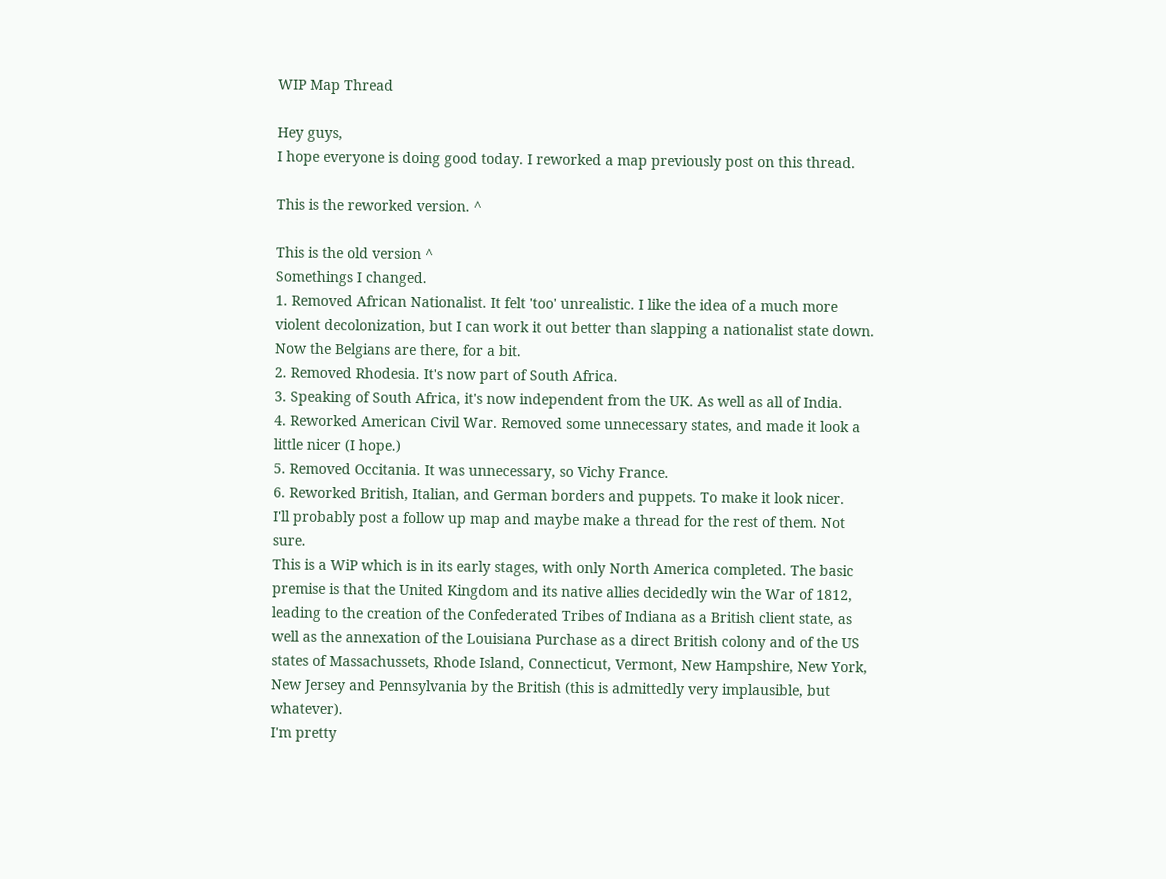WIP Map Thread

Hey guys,
I hope everyone is doing good today. I reworked a map previously post on this thread.

This is the reworked version. ^

This is the old version ^
Somethings I changed.
1. Removed African Nationalist. It felt 'too' unrealistic. I like the idea of a much more violent decolonization, but I can work it out better than slapping a nationalist state down. Now the Belgians are there, for a bit.
2. Removed Rhodesia. It's now part of South Africa.
3. Speaking of South Africa, it's now independent from the UK. As well as all of India.
4. Reworked American Civil War. Removed some unnecessary states, and made it look a little nicer (I hope.)
5. Removed Occitania. It was unnecessary, so Vichy France.
6. Reworked British, Italian, and German borders and puppets. To make it look nicer.
I'll probably post a follow up map and maybe make a thread for the rest of them. Not sure.
This is a WiP which is in its early stages, with only North America completed. The basic premise is that the United Kingdom and its native allies decidedly win the War of 1812, leading to the creation of the Confederated Tribes of Indiana as a British client state, as well as the annexation of the Louisiana Purchase as a direct British colony and of the US states of Massachussets, Rhode Island, Connecticut, Vermont, New Hampshire, New York, New Jersey and Pennsylvania by the British (this is admittedly very implausible, but whatever).
I'm pretty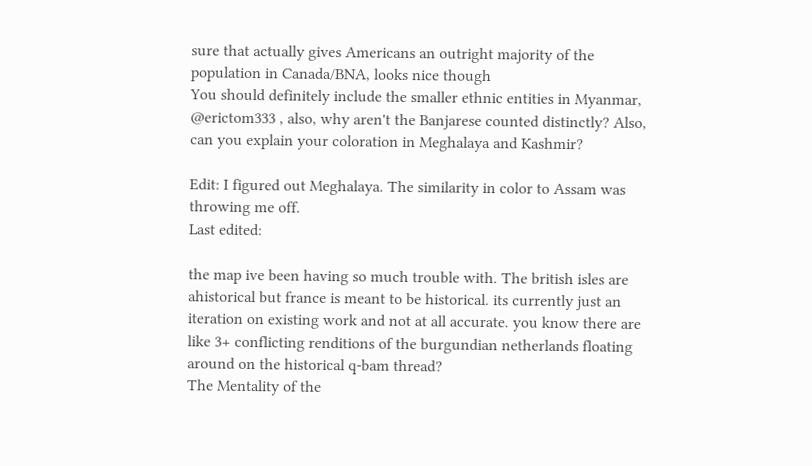sure that actually gives Americans an outright majority of the population in Canada/BNA, looks nice though
You should definitely include the smaller ethnic entities in Myanmar, @erictom333 , also, why aren't the Banjarese counted distinctly? Also, can you explain your coloration in Meghalaya and Kashmir?

Edit: I figured out Meghalaya. The similarity in color to Assam was throwing me off.
Last edited:

the map ive been having so much trouble with. The british isles are ahistorical but france is meant to be historical. its currently just an iteration on existing work and not at all accurate. you know there are like 3+ conflicting renditions of the burgundian netherlands floating around on the historical q-bam thread?
The Mentality of the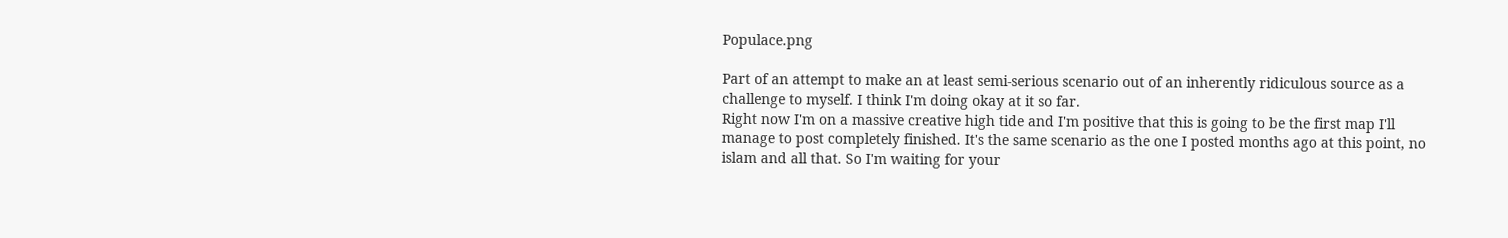Populace.png

Part of an attempt to make an at least semi-serious scenario out of an inherently ridiculous source as a challenge to myself. I think I'm doing okay at it so far.
Right now I'm on a massive creative high tide and I'm positive that this is going to be the first map I'll manage to post completely finished. It's the same scenario as the one I posted months ago at this point, no islam and all that. So I'm waiting for your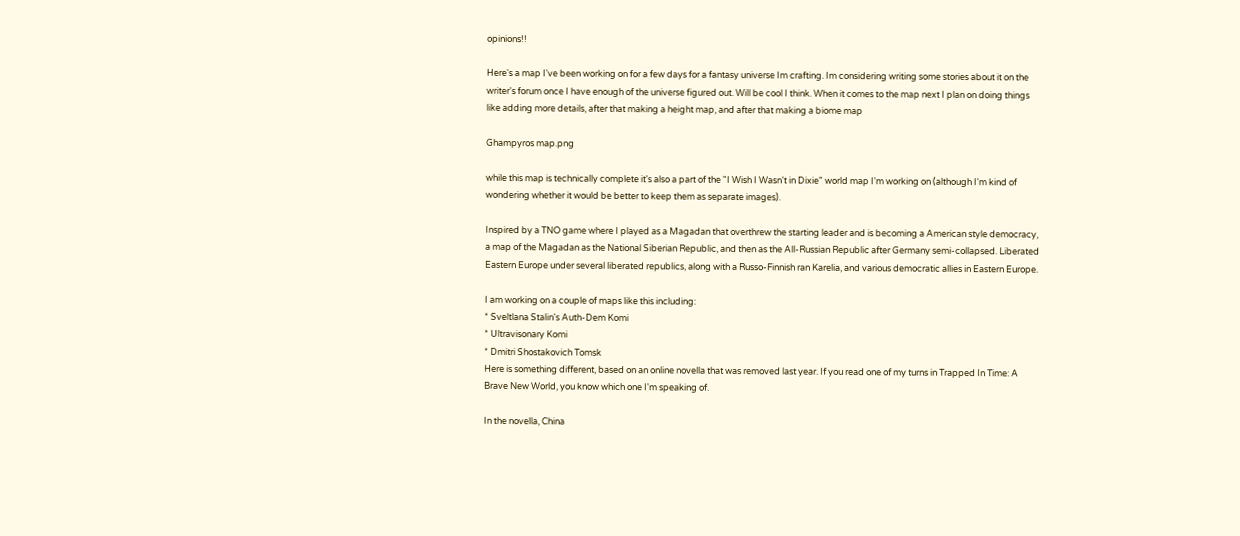opinions!!

Here's a map I've been working on for a few days for a fantasy universe Im crafting. Im considering writing some stories about it on the writer's forum once I have enough of the universe figured out. Will be cool I think. When it comes to the map next I plan on doing things like adding more details, after that making a height map, and after that making a biome map

Ghampyros map.png

while this map is technically complete it's also a part of the "I Wish I Wasn't in Dixie" world map I'm working on (although I'm kind of wondering whether it would be better to keep them as separate images).

Inspired by a TNO game where I played as a Magadan that overthrew the starting leader and is becoming a American style democracy, a map of the Magadan as the National Siberian Republic, and then as the All-Russian Republic after Germany semi-collapsed. Liberated Eastern Europe under several liberated republics, along with a Russo-Finnish ran Karelia, and various democratic allies in Eastern Europe.

I am working on a couple of maps like this including:
* Sveltlana Stalin's Auth-Dem Komi
* Ultravisonary Komi
* Dmitri Shostakovich Tomsk
Here is something different, based on an online novella that was removed last year. If you read one of my turns in Trapped In Time: A Brave New World, you know which one I'm speaking of.

In the novella, China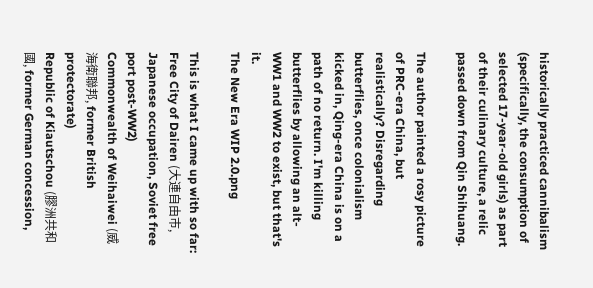historically practiced cannibalism (specifically, the consumption of selected 17-year-old girls) as part of their culinary culture, a relic passed down from Qin Shihuang.

The author painted a rosy picture of PRC-era China, but realistically? Disregarding butterflies, once colonialism kicked in, Qing-era China is on a path of no return. I'm killing butterflies by allowing an alt-WW1 and WW2 to exist, but that's it.
The New Era WIP 2.0.png

This is what I came up with so far:
Free City of Dairen (大連自由市, Japanese occupation, Soviet free port post-WW2)
Commonwealth of Weihaiwei (威海衛聯邦, former British protectorate)
Republic of Kiautschou (膠洲共和國, former German concession,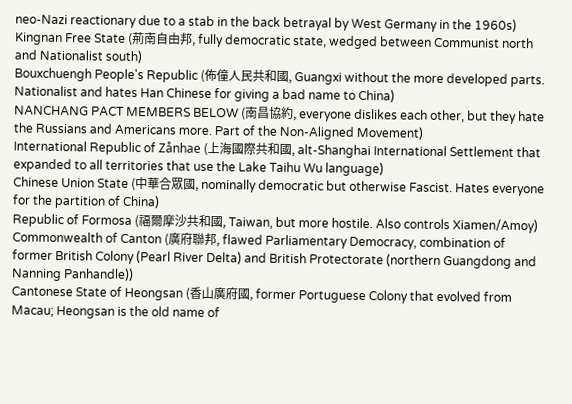neo-Nazi reactionary due to a stab in the back betrayal by West Germany in the 1960s)
Kingnan Free State (荊南自由邦, fully democratic state, wedged between Communist north and Nationalist south)
Bouxchuengh People's Republic (佈僮人民共和國, Guangxi without the more developed parts. Nationalist and hates Han Chinese for giving a bad name to China)
NANCHANG PACT MEMBERS BELOW (南昌協約, everyone dislikes each other, but they hate the Russians and Americans more. Part of the Non-Aligned Movement)
International Republic of Zånhae (上海國際共和國, alt-Shanghai International Settlement that expanded to all territories that use the Lake Taihu Wu language)
Chinese Union State (中華合眾國, nominally democratic but otherwise Fascist. Hates everyone for the partition of China)
Republic of Formosa (福爾摩沙共和國, Taiwan, but more hostile. Also controls Xiamen/Amoy)
Commonwealth of Canton (廣府聯邦, flawed Parliamentary Democracy, combination of former British Colony (Pearl River Delta) and British Protectorate (northern Guangdong and Nanning Panhandle))
Cantonese State of Heongsan (香山廣府國, former Portuguese Colony that evolved from Macau; Heongsan is the old name of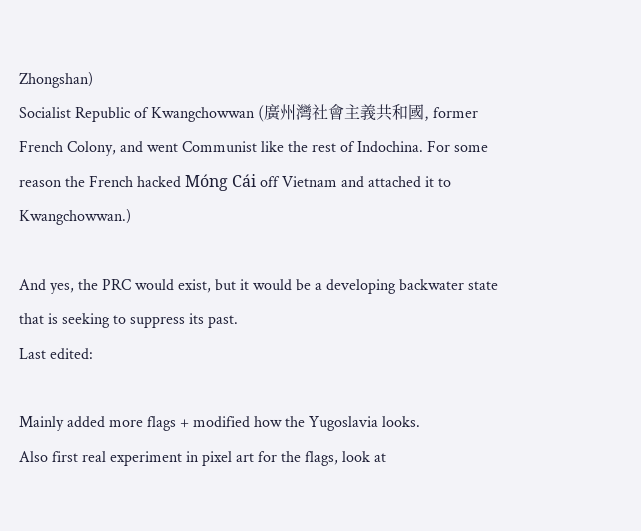Zhongshan)
Socialist Republic of Kwangchowwan (廣州灣社會主義共和國, former French Colony, and went Communist like the rest of Indochina. For some reason the French hacked Móng Cái off Vietnam and attached it to Kwangchowwan.)

And yes, the PRC would exist, but it would be a developing backwater state that is seeking to suppress its past.
Last edited:

Mainly added more flags + modified how the Yugoslavia looks.
Also first real experiment in pixel art for the flags, look at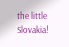the little Slovakia!